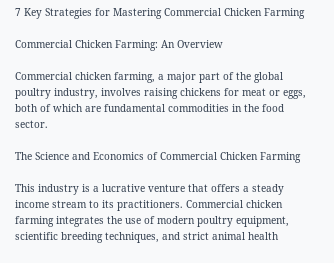7 Key Strategies for Mastering Commercial Chicken Farming

Commercial Chicken Farming: An Overview

Commercial chicken farming, a major part of the global poultry industry, involves raising chickens for meat or eggs, both of which are fundamental commodities in the food sector.

The Science and Economics of Commercial Chicken Farming

This industry is a lucrative venture that offers a steady income stream to its practitioners. Commercial chicken farming integrates the use of modern poultry equipment, scientific breeding techniques, and strict animal health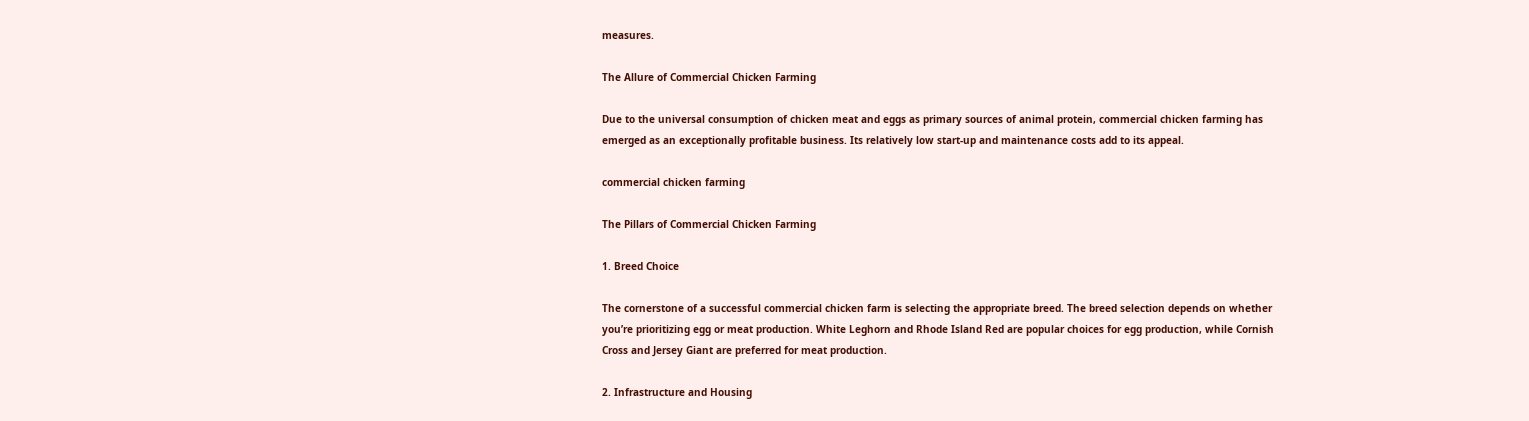measures.

The Allure of Commercial Chicken Farming

Due to the universal consumption of chicken meat and eggs as primary sources of animal protein, commercial chicken farming has emerged as an exceptionally profitable business. Its relatively low start-up and maintenance costs add to its appeal.

commercial chicken farming

The Pillars of Commercial Chicken Farming

1. Breed Choice

The cornerstone of a successful commercial chicken farm is selecting the appropriate breed. The breed selection depends on whether you’re prioritizing egg or meat production. White Leghorn and Rhode Island Red are popular choices for egg production, while Cornish Cross and Jersey Giant are preferred for meat production.

2. Infrastructure and Housing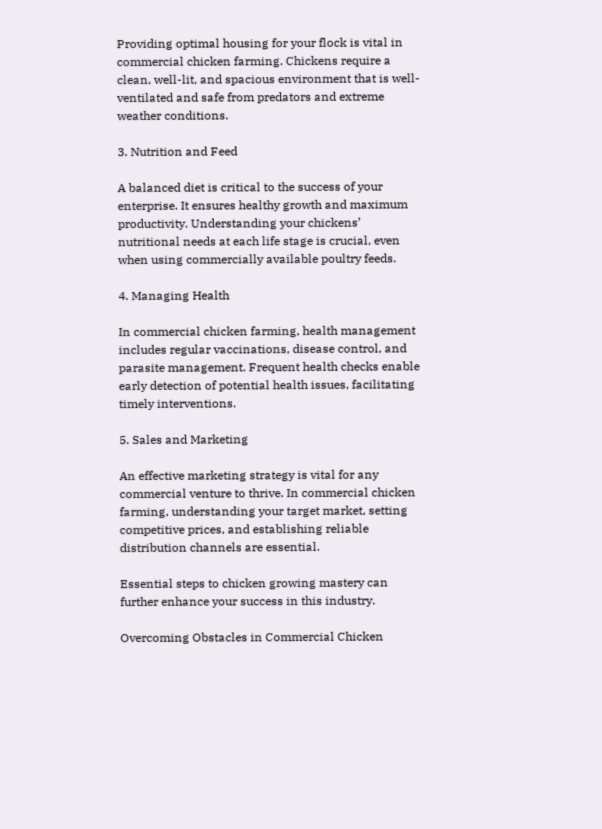Providing optimal housing for your flock is vital in commercial chicken farming. Chickens require a clean, well-lit, and spacious environment that is well-ventilated and safe from predators and extreme weather conditions.

3. Nutrition and Feed

A balanced diet is critical to the success of your enterprise. It ensures healthy growth and maximum productivity. Understanding your chickens’ nutritional needs at each life stage is crucial, even when using commercially available poultry feeds.

4. Managing Health

In commercial chicken farming, health management includes regular vaccinations, disease control, and parasite management. Frequent health checks enable early detection of potential health issues, facilitating timely interventions.

5. Sales and Marketing

An effective marketing strategy is vital for any commercial venture to thrive. In commercial chicken farming, understanding your target market, setting competitive prices, and establishing reliable distribution channels are essential.

Essential steps to chicken growing mastery can further enhance your success in this industry.

Overcoming Obstacles in Commercial Chicken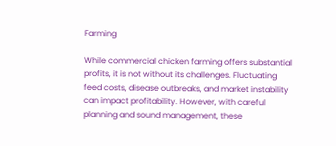Farming

While commercial chicken farming offers substantial profits, it is not without its challenges. Fluctuating feed costs, disease outbreaks, and market instability can impact profitability. However, with careful planning and sound management, these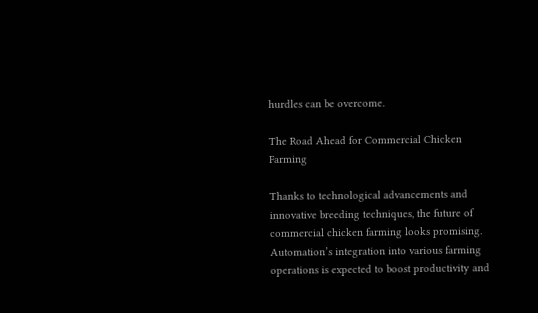hurdles can be overcome.

The Road Ahead for Commercial Chicken Farming

Thanks to technological advancements and innovative breeding techniques, the future of commercial chicken farming looks promising. Automation’s integration into various farming operations is expected to boost productivity and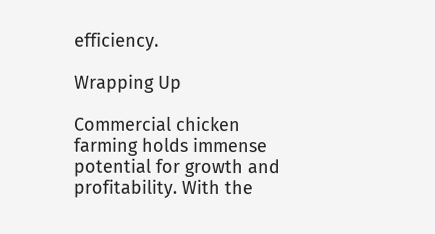efficiency.

Wrapping Up

Commercial chicken farming holds immense potential for growth and profitability. With the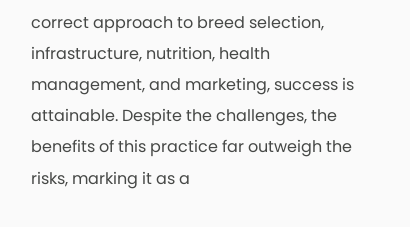correct approach to breed selection, infrastructure, nutrition, health management, and marketing, success is attainable. Despite the challenges, the benefits of this practice far outweigh the risks, marking it as a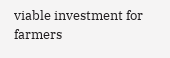viable investment for farmers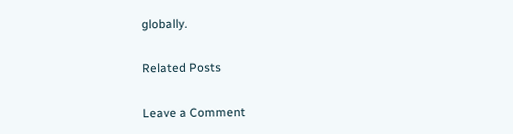globally.

Related Posts

Leave a Comment